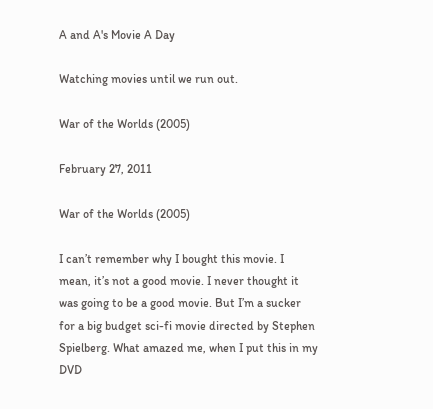A and A's Movie A Day

Watching movies until we run out.

War of the Worlds (2005)

February 27, 2011

War of the Worlds (2005)

I can’t remember why I bought this movie. I mean, it’s not a good movie. I never thought it was going to be a good movie. But I’m a sucker for a big budget sci-fi movie directed by Stephen Spielberg. What amazed me, when I put this in my DVD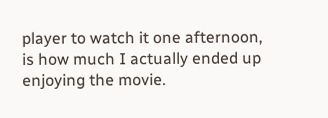player to watch it one afternoon, is how much I actually ended up enjoying the movie.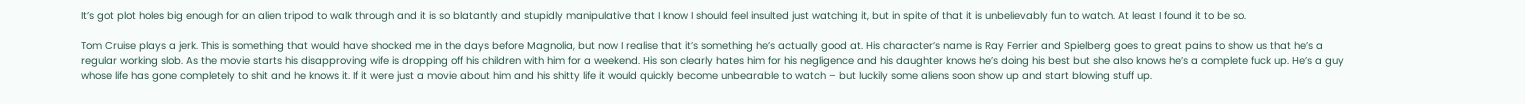It’s got plot holes big enough for an alien tripod to walk through and it is so blatantly and stupidly manipulative that I know I should feel insulted just watching it, but in spite of that it is unbelievably fun to watch. At least I found it to be so.

Tom Cruise plays a jerk. This is something that would have shocked me in the days before Magnolia, but now I realise that it’s something he’s actually good at. His character’s name is Ray Ferrier and Spielberg goes to great pains to show us that he’s a regular working slob. As the movie starts his disapproving wife is dropping off his children with him for a weekend. His son clearly hates him for his negligence and his daughter knows he’s doing his best but she also knows he’s a complete fuck up. He’s a guy whose life has gone completely to shit and he knows it. If it were just a movie about him and his shitty life it would quickly become unbearable to watch – but luckily some aliens soon show up and start blowing stuff up.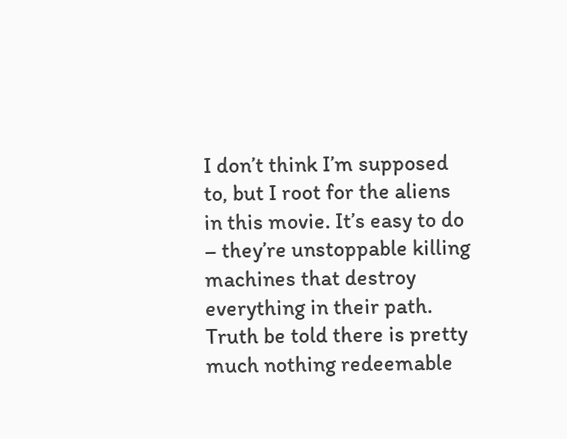I don’t think I’m supposed to, but I root for the aliens in this movie. It’s easy to do – they’re unstoppable killing machines that destroy everything in their path. Truth be told there is pretty much nothing redeemable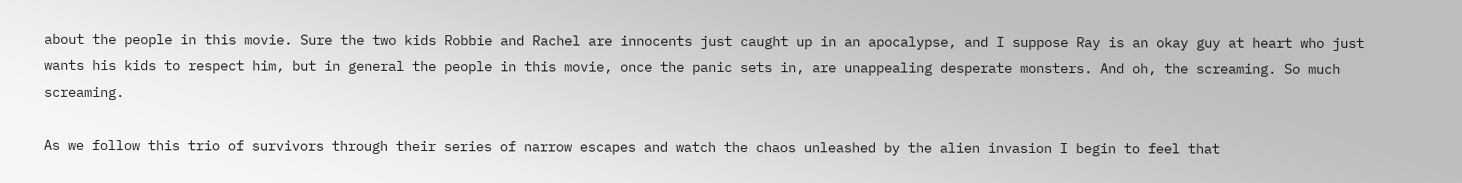about the people in this movie. Sure the two kids Robbie and Rachel are innocents just caught up in an apocalypse, and I suppose Ray is an okay guy at heart who just wants his kids to respect him, but in general the people in this movie, once the panic sets in, are unappealing desperate monsters. And oh, the screaming. So much screaming.

As we follow this trio of survivors through their series of narrow escapes and watch the chaos unleashed by the alien invasion I begin to feel that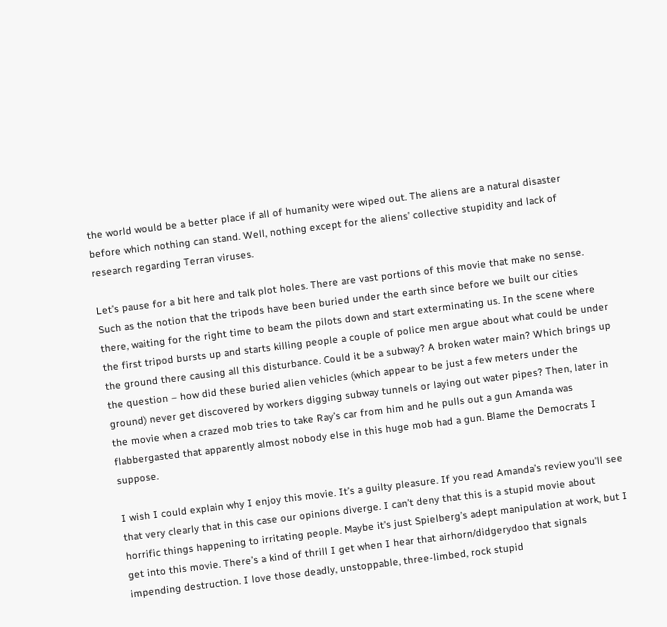the world would be a better place if all of humanity were wiped out. The aliens are a natural disaster before which nothing can stand. Well, nothing except for the aliens’ collective stupidity and lack of research regarding Terran viruses.

Let’s pause for a bit here and talk plot holes. There are vast portions of this movie that make no sense. Such as the notion that the tripods have been buried under the earth since before we built our cities there, waiting for the right time to beam the pilots down and start exterminating us. In the scene where the first tripod bursts up and starts killing people a couple of police men argue about what could be under the ground there causing all this disturbance. Could it be a subway? A broken water main? Which brings up the question – how did these buried alien vehicles (which appear to be just a few meters under the ground) never get discovered by workers digging subway tunnels or laying out water pipes? Then, later in the movie when a crazed mob tries to take Ray’s car from him and he pulls out a gun Amanda was flabbergasted that apparently almost nobody else in this huge mob had a gun. Blame the Democrats I suppose.

I wish I could explain why I enjoy this movie. It’s a guilty pleasure. If you read Amanda’s review you’ll see that very clearly that in this case our opinions diverge. I can’t deny that this is a stupid movie about horrific things happening to irritating people. Maybe it’s just Spielberg’s adept manipulation at work, but I get into this movie. There’s a kind of thrill I get when I hear that airhorn/didgerydoo that signals impending destruction. I love those deadly, unstoppable, three-limbed, rock stupid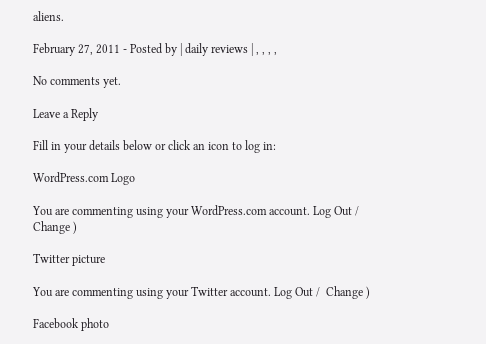aliens.

February 27, 2011 - Posted by | daily reviews | , , , ,

No comments yet.

Leave a Reply

Fill in your details below or click an icon to log in:

WordPress.com Logo

You are commenting using your WordPress.com account. Log Out /  Change )

Twitter picture

You are commenting using your Twitter account. Log Out /  Change )

Facebook photo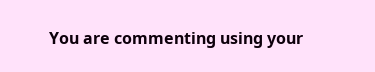You are commenting using your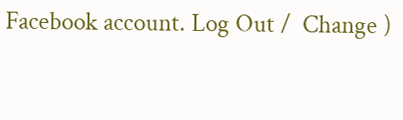Facebook account. Log Out /  Change )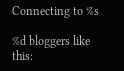Connecting to %s

%d bloggers like this: